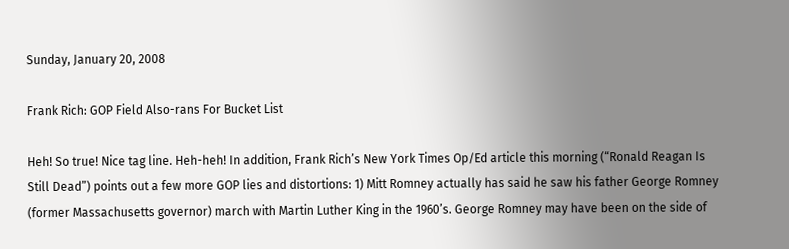Sunday, January 20, 2008

Frank Rich: GOP Field Also-rans For Bucket List

Heh! So true! Nice tag line. Heh-heh! In addition, Frank Rich’s New York Times Op/Ed article this morning (“Ronald Reagan Is Still Dead”) points out a few more GOP lies and distortions: 1) Mitt Romney actually has said he saw his father George Romney (former Massachusetts governor) march with Martin Luther King in the 1960’s. George Romney may have been on the side of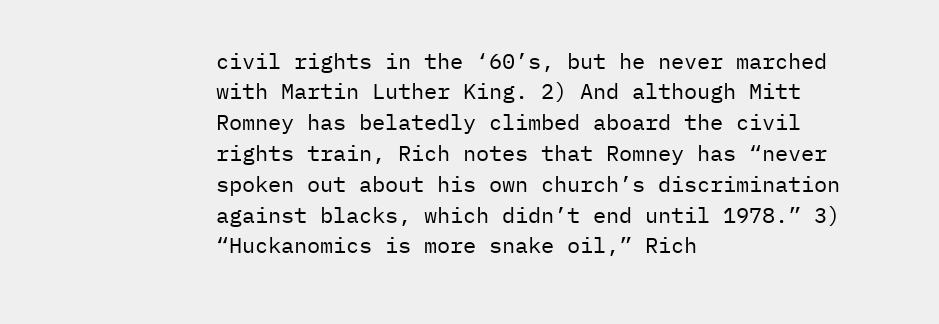civil rights in the ‘60’s, but he never marched with Martin Luther King. 2) And although Mitt Romney has belatedly climbed aboard the civil rights train, Rich notes that Romney has “never spoken out about his own church’s discrimination against blacks, which didn’t end until 1978.” 3) “Huckanomics is more snake oil,” Rich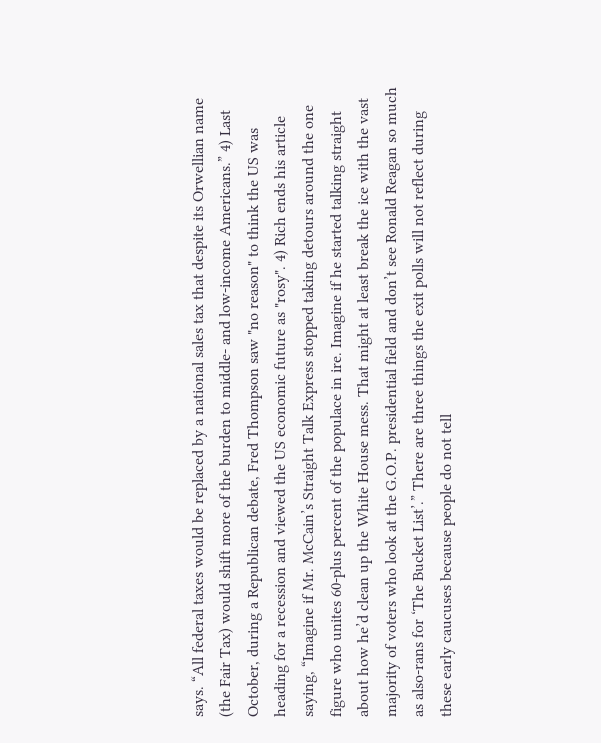says. “All federal taxes would be replaced by a national sales tax that despite its Orwellian name (the Fair Tax) would shift more of the burden to middle- and low-income Americans.” 4) Last October, during a Republican debate, Fred Thompson saw "no reason" to think the US was heading for a recession and viewed the US economic future as "rosy". 4) Rich ends his article saying, “Imagine if Mr. McCain’s Straight Talk Express stopped taking detours around the one figure who unites 60-plus percent of the populace in ire. Imagine if he started talking straight about how he’d clean up the White House mess. That might at least break the ice with the vast majority of voters who look at the G.O.P. presidential field and don’t see Ronald Reagan so much as also-rans for ‘The Bucket List’.” There are three things the exit polls will not reflect during these early caucuses because people do not tell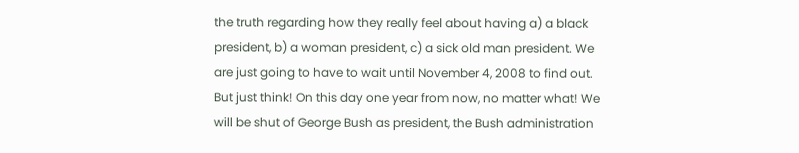the truth regarding how they really feel about having a) a black president, b) a woman president, c) a sick old man president. We are just going to have to wait until November 4, 2008 to find out. But just think! On this day one year from now, no matter what! We will be shut of George Bush as president, the Bush administration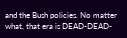and the Bush policies. No matter what, that era is DEAD-DEAD-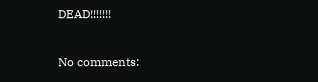DEAD!!!!!!!

No comments: